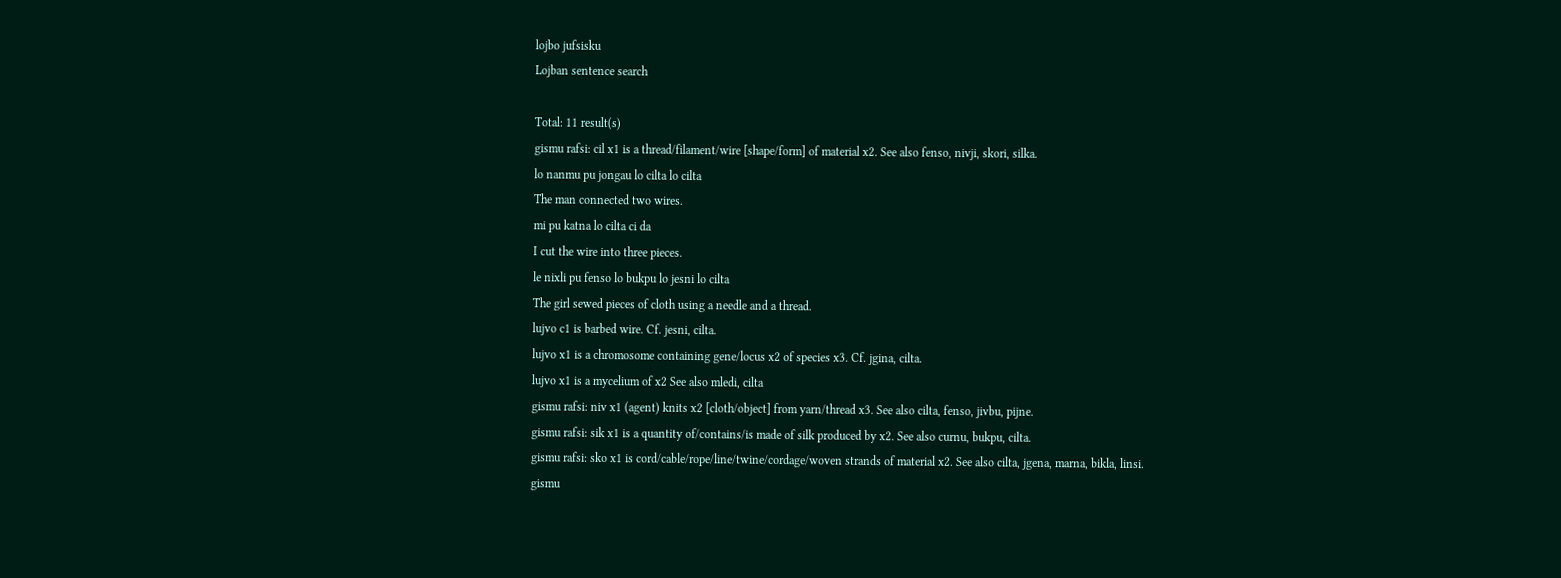lojbo jufsisku
Lojban sentence search

Total: 11 result(s)
gismu rafsi: cil x1 is a thread/filament/wire [shape/form] of material x2. See also fenso, nivji, skori, silka.
lo nanmu pu jongau lo cilta lo cilta
The man connected two wires.
mi pu katna lo cilta ci da
I cut the wire into three pieces.
le nixli pu fenso lo bukpu lo jesni lo cilta
The girl sewed pieces of cloth using a needle and a thread.
lujvo c1 is barbed wire. Cf. jesni, cilta.
lujvo x1 is a chromosome containing gene/locus x2 of species x3. Cf. jgina, cilta.
lujvo x1 is a mycelium of x2 See also mledi, cilta
gismu rafsi: niv x1 (agent) knits x2 [cloth/object] from yarn/thread x3. See also cilta, fenso, jivbu, pijne.
gismu rafsi: sik x1 is a quantity of/contains/is made of silk produced by x2. See also curnu, bukpu, cilta.
gismu rafsi: sko x1 is cord/cable/rope/line/twine/cordage/woven strands of material x2. See also cilta, jgena, marna, bikla, linsi.
gismu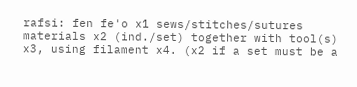rafsi: fen fe'o x1 sews/stitches/sutures materials x2 (ind./set) together with tool(s) x3, using filament x4. (x2 if a set must be a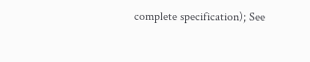complete specification); See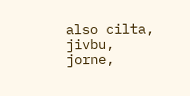also cilta, jivbu, jorne,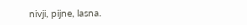nivji, pijne, lasna.